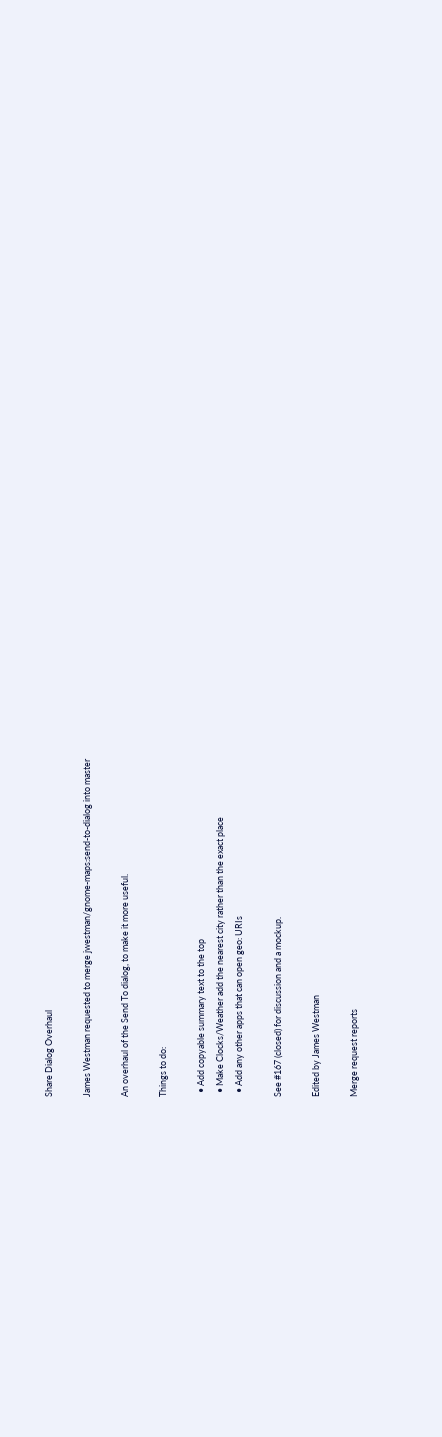Share Dialog Overhaul

James Westman requested to merge jwestman/gnome-maps:send-to-dialog into master

An overhaul of the Send To dialog, to make it more useful.

Things to do:

  • Add copyable summary text to the top
  • Make Clocks/Weather add the nearest city rather than the exact place
  • Add any other apps that can open geo: URIs

See #167 (closed) for discussion and a mockup.

Edited by James Westman

Merge request reports